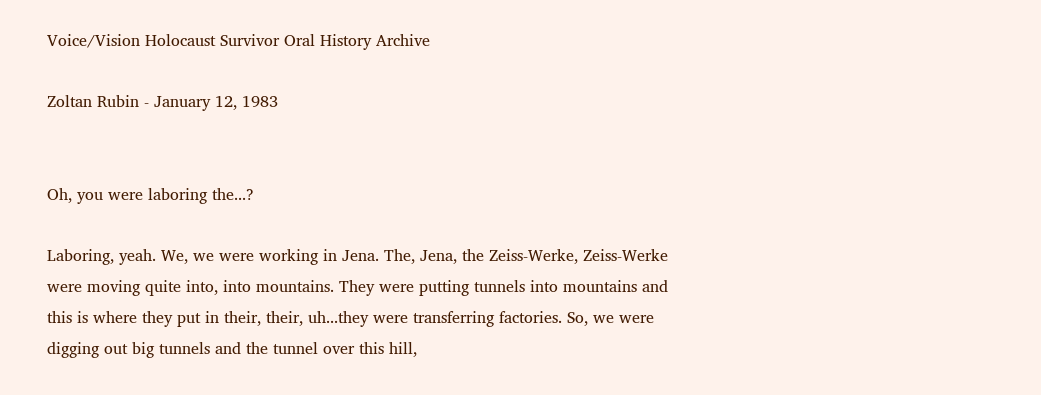Voice/Vision Holocaust Survivor Oral History Archive

Zoltan Rubin - January 12, 1983


Oh, you were laboring the...?

Laboring, yeah. We, we were working in Jena. The, Jena, the Zeiss-Werke, Zeiss-Werke were moving quite into, into mountains. They were putting tunnels into mountains and this is where they put in their, their, uh...they were transferring factories. So, we were digging out big tunnels and the tunnel over this hill,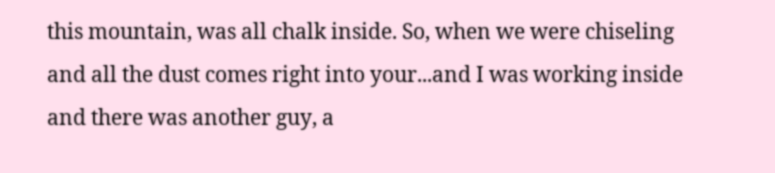this mountain, was all chalk inside. So, when we were chiseling and all the dust comes right into your...and I was working inside and there was another guy, a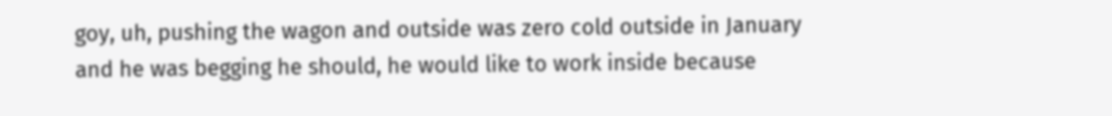goy, uh, pushing the wagon and outside was zero cold outside in January and he was begging he should, he would like to work inside because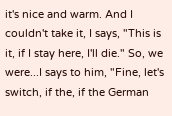it's nice and warm. And I couldn't take it, I says, "This is it, if I stay here, I'll die." So, we were...I says to him, "Fine, let's switch, if the, if the German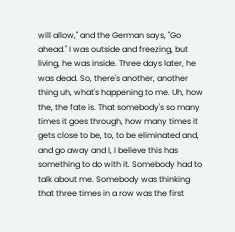will allow," and the German says, "Go ahead." I was outside and freezing, but living, he was inside. Three days later, he was dead. So, there's another, another thing uh, what's happening to me. Uh, how the, the fate is. That somebody's so many times it goes through, how many times it gets close to be, to, to be eliminated and, and go away and I, I believe this has something to do with it. Somebody had to talk about me. Somebody was thinking that three times in a row was the first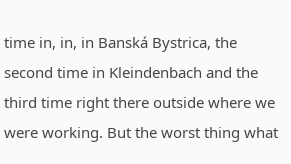time in, in, in Banská Bystrica, the second time in Kleindenbach and the third time right there outside where we were working. But the worst thing what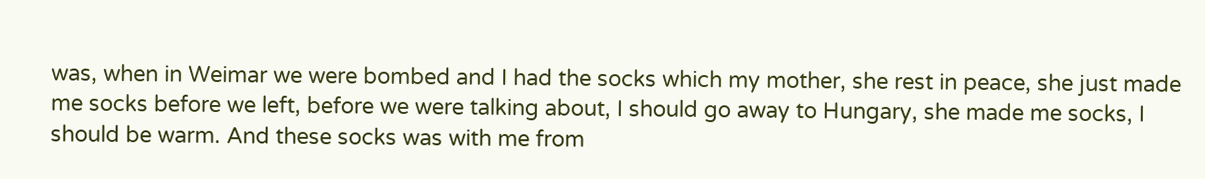was, when in Weimar we were bombed and I had the socks which my mother, she rest in peace, she just made me socks before we left, before we were talking about, I should go away to Hungary, she made me socks, I should be warm. And these socks was with me from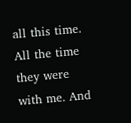all this time. All the time they were with me. And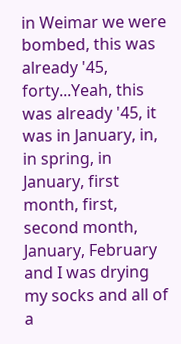in Weimar we were bombed, this was already '45, forty...Yeah, this was already '45, it was in January, in, in spring, in January, first month, first, second month, January, February and I was drying my socks and all of a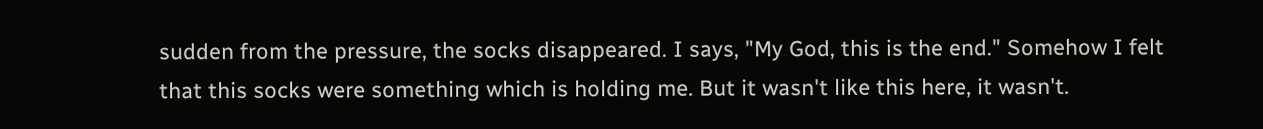sudden from the pressure, the socks disappeared. I says, "My God, this is the end." Somehow I felt that this socks were something which is holding me. But it wasn't like this here, it wasn't.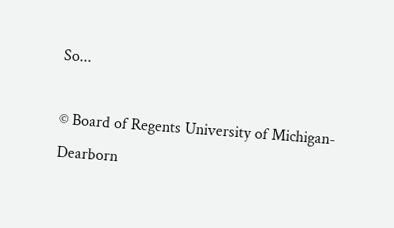So...

© Board of Regents University of Michigan-Dearborn